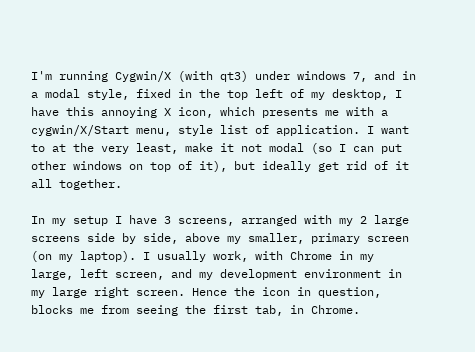I'm running Cygwin/X (with qt3) under windows 7, and in a modal style, fixed in the top left of my desktop, I have this annoying X icon, which presents me with a cygwin/X/Start menu, style list of application. I want to at the very least, make it not modal (so I can put other windows on top of it), but ideally get rid of it all together.

In my setup I have 3 screens, arranged with my 2 large screens side by side, above my smaller, primary screen (on my laptop). I usually work, with Chrome in my large, left screen, and my development environment in my large right screen. Hence the icon in question, blocks me from seeing the first tab, in Chrome.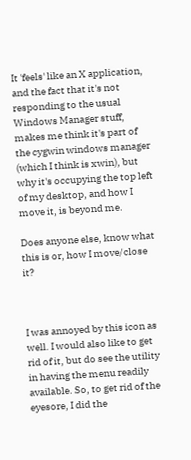It 'feels' like an X application, and the fact that it's not responding to the usual Windows Manager stuff, makes me think it's part of the cygwin windows manager (which I think is xwin), but why it's occupying the top left of my desktop, and how I move it, is beyond me.

Does anyone else, know what this is or, how I move/close it?



I was annoyed by this icon as well. I would also like to get rid of it, but do see the utility in having the menu readily available. So, to get rid of the eyesore, I did the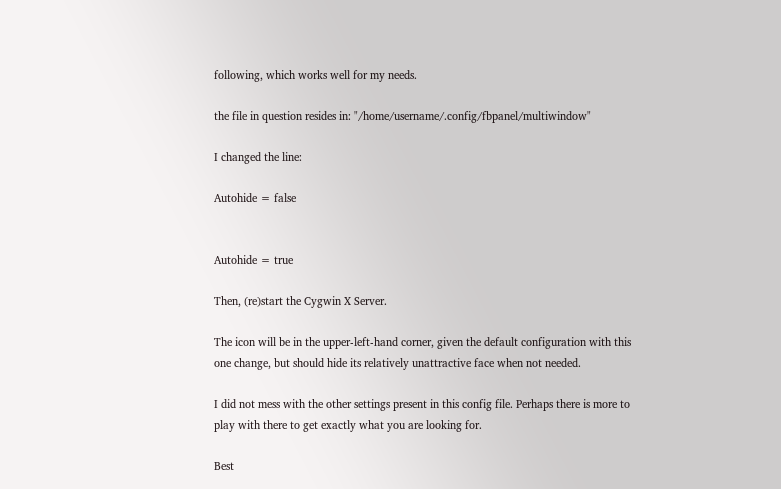following, which works well for my needs.

the file in question resides in: "/home/username/.config/fbpanel/multiwindow"

I changed the line:

Autohide = false


Autohide = true

Then, (re)start the Cygwin X Server.

The icon will be in the upper-left-hand corner, given the default configuration with this one change, but should hide its relatively unattractive face when not needed.

I did not mess with the other settings present in this config file. Perhaps there is more to play with there to get exactly what you are looking for.

Best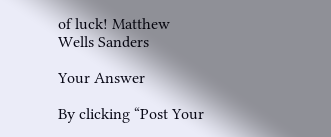of luck! Matthew Wells Sanders

Your Answer

By clicking “Post Your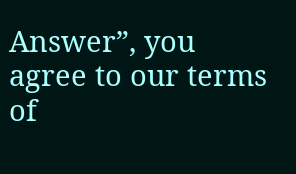Answer”, you agree to our terms of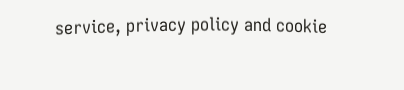service, privacy policy and cookie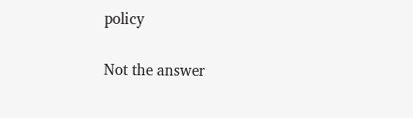policy

Not the answer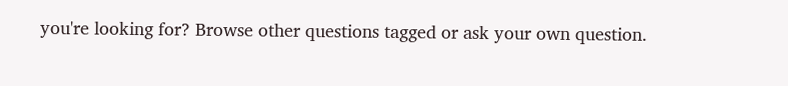you're looking for? Browse other questions tagged or ask your own question.